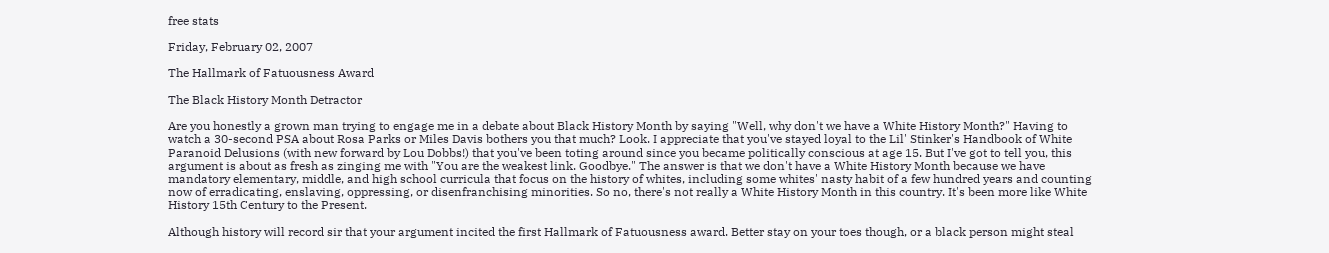free stats

Friday, February 02, 2007

The Hallmark of Fatuousness Award

The Black History Month Detractor

Are you honestly a grown man trying to engage me in a debate about Black History Month by saying "Well, why don't we have a White History Month?" Having to watch a 30-second PSA about Rosa Parks or Miles Davis bothers you that much? Look. I appreciate that you've stayed loyal to the Lil' Stinker's Handbook of White Paranoid Delusions (with new forward by Lou Dobbs!) that you've been toting around since you became politically conscious at age 15. But I've got to tell you, this argument is about as fresh as zinging me with "You are the weakest link. Goodbye." The answer is that we don't have a White History Month because we have mandatory elementary, middle, and high school curricula that focus on the history of whites, including some whites' nasty habit of a few hundred years and counting now of erradicating, enslaving, oppressing, or disenfranchising minorities. So no, there's not really a White History Month in this country. It's been more like White History 15th Century to the Present.

Although history will record sir that your argument incited the first Hallmark of Fatuousness award. Better stay on your toes though, or a black person might steal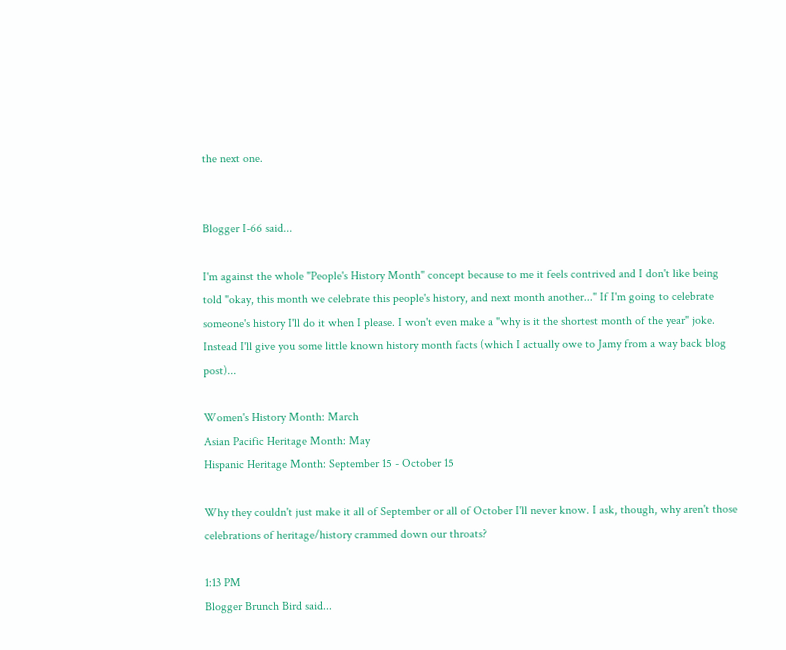the next one.


Blogger I-66 said...

I'm against the whole "People's History Month" concept because to me it feels contrived and I don't like being told "okay, this month we celebrate this people's history, and next month another..." If I'm going to celebrate someone's history I'll do it when I please. I won't even make a "why is it the shortest month of the year" joke. Instead I'll give you some little known history month facts (which I actually owe to Jamy from a way back blog post)...

Women's History Month: March
Asian Pacific Heritage Month: May
Hispanic Heritage Month: September 15 - October 15

Why they couldn't just make it all of September or all of October I'll never know. I ask, though, why aren't those celebrations of heritage/history crammed down our throats?

1:13 PM
Blogger Brunch Bird said...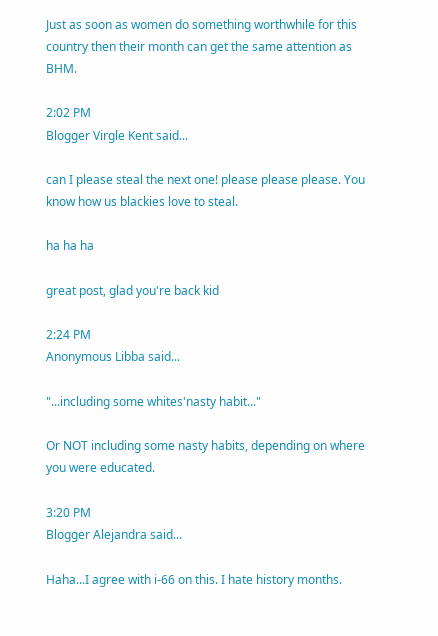Just as soon as women do something worthwhile for this country then their month can get the same attention as BHM.

2:02 PM
Blogger Virgle Kent said...

can I please steal the next one! please please please. You know how us blackies love to steal.

ha ha ha

great post, glad you're back kid

2:24 PM
Anonymous Libba said...

"...including some whites'nasty habit..."

Or NOT including some nasty habits, depending on where you were educated.

3:20 PM
Blogger Alejandra said...

Haha...I agree with i-66 on this. I hate history months.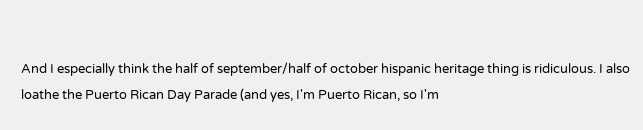And I especially think the half of september/half of october hispanic heritage thing is ridiculous. I also loathe the Puerto Rican Day Parade (and yes, I'm Puerto Rican, so I'm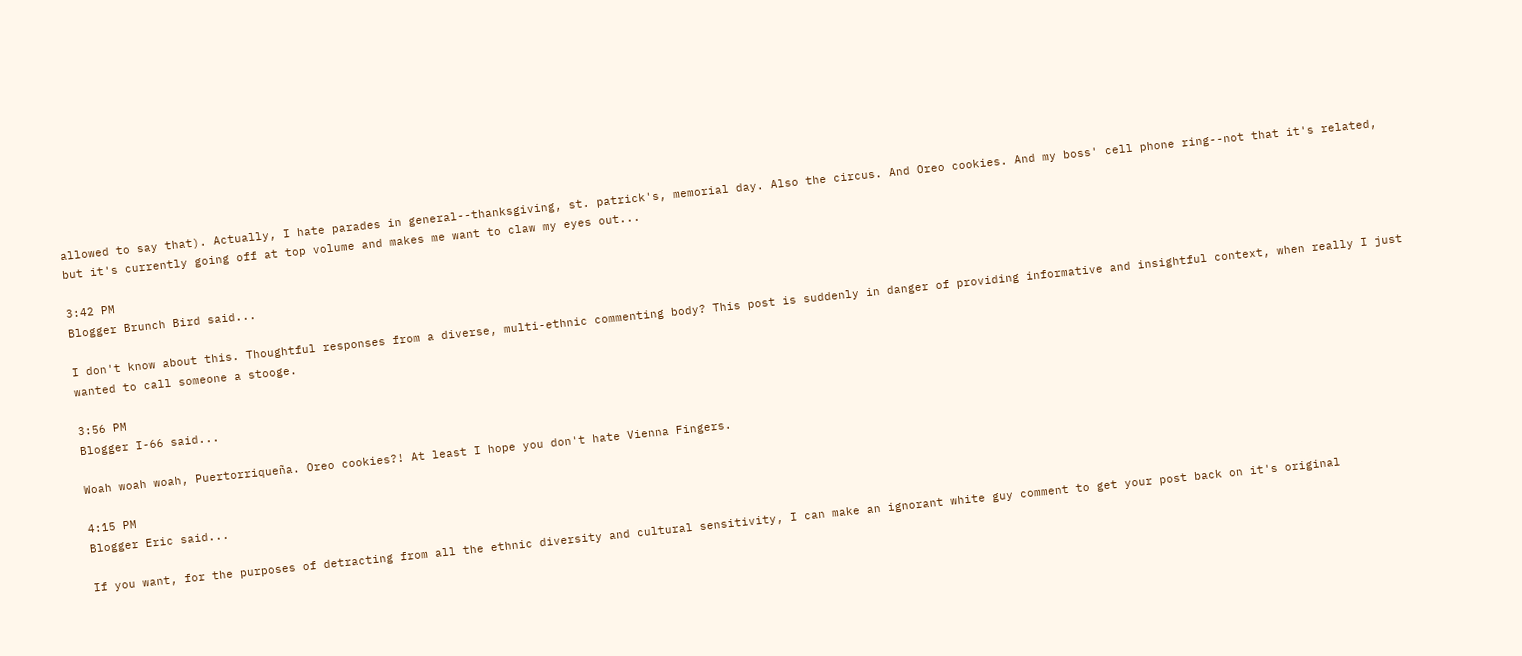allowed to say that). Actually, I hate parades in general--thanksgiving, st. patrick's, memorial day. Also the circus. And Oreo cookies. And my boss' cell phone ring--not that it's related, but it's currently going off at top volume and makes me want to claw my eyes out...

3:42 PM
Blogger Brunch Bird said...

I don't know about this. Thoughtful responses from a diverse, multi-ethnic commenting body? This post is suddenly in danger of providing informative and insightful context, when really I just wanted to call someone a stooge.

3:56 PM
Blogger I-66 said...

Woah woah woah, Puertorriqueña. Oreo cookies?! At least I hope you don't hate Vienna Fingers.

4:15 PM
Blogger Eric said...

If you want, for the purposes of detracting from all the ethnic diversity and cultural sensitivity, I can make an ignorant white guy comment to get your post back on it's original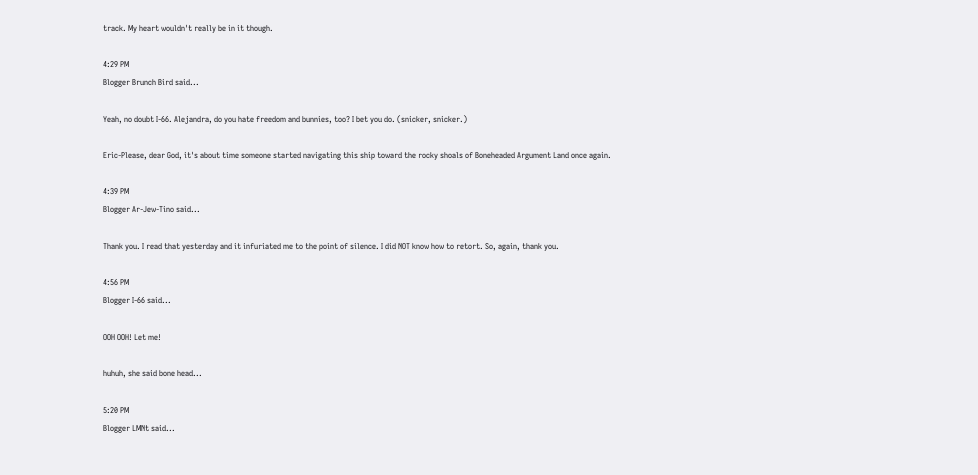track. My heart wouldn't really be in it though.

4:29 PM
Blogger Brunch Bird said...

Yeah, no doubt I-66. Alejandra, do you hate freedom and bunnies, too? I bet you do. (snicker, snicker.)

Eric-Please, dear God, it's about time someone started navigating this ship toward the rocky shoals of Boneheaded Argument Land once again.

4:39 PM
Blogger Ar-Jew-Tino said...

Thank you. I read that yesterday and it infuriated me to the point of silence. I did NOT know how to retort. So, again, thank you.

4:56 PM
Blogger I-66 said...

OOH OOH! Let me!

huhuh, she said bone head...

5:20 PM
Blogger LMNt said...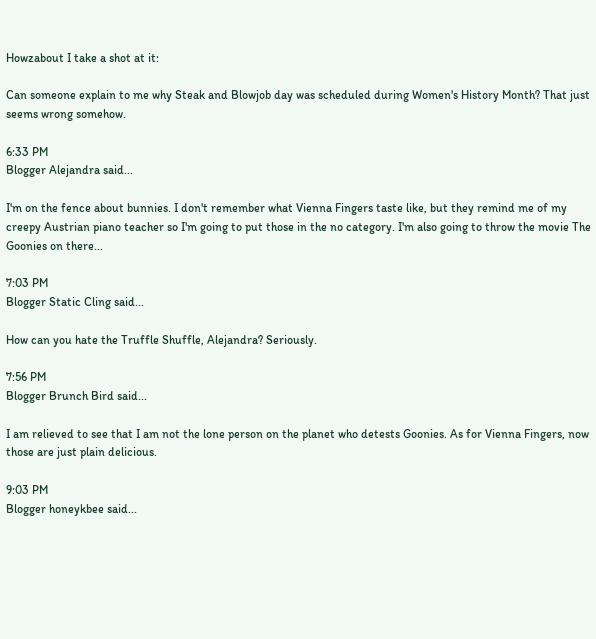Howzabout I take a shot at it:

Can someone explain to me why Steak and Blowjob day was scheduled during Women's History Month? That just seems wrong somehow.

6:33 PM
Blogger Alejandra said...

I'm on the fence about bunnies. I don't remember what Vienna Fingers taste like, but they remind me of my creepy Austrian piano teacher so I'm going to put those in the no category. I'm also going to throw the movie The Goonies on there...

7:03 PM
Blogger Static Cling said...

How can you hate the Truffle Shuffle, Alejandra? Seriously.

7:56 PM
Blogger Brunch Bird said...

I am relieved to see that I am not the lone person on the planet who detests Goonies. As for Vienna Fingers, now those are just plain delicious.

9:03 PM
Blogger honeykbee said...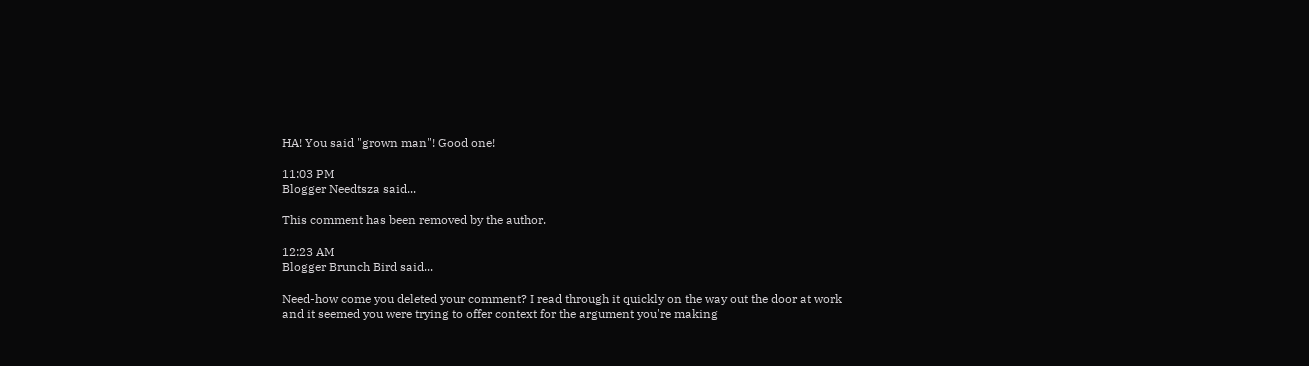HA! You said "grown man"! Good one!

11:03 PM
Blogger Needtsza said...

This comment has been removed by the author.

12:23 AM
Blogger Brunch Bird said...

Need-how come you deleted your comment? I read through it quickly on the way out the door at work and it seemed you were trying to offer context for the argument you're making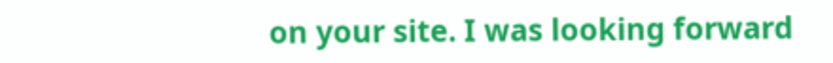on your site. I was looking forward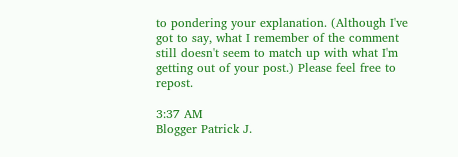to pondering your explanation. (Although I've got to say, what I remember of the comment still doesn't seem to match up with what I'm getting out of your post.) Please feel free to repost.

3:37 AM
Blogger Patrick J.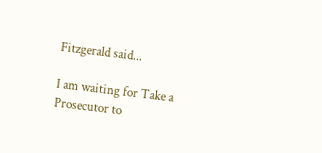Fitzgerald said...

I am waiting for Take a Prosecutor to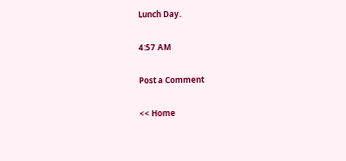Lunch Day.

4:57 AM

Post a Comment

<< Home